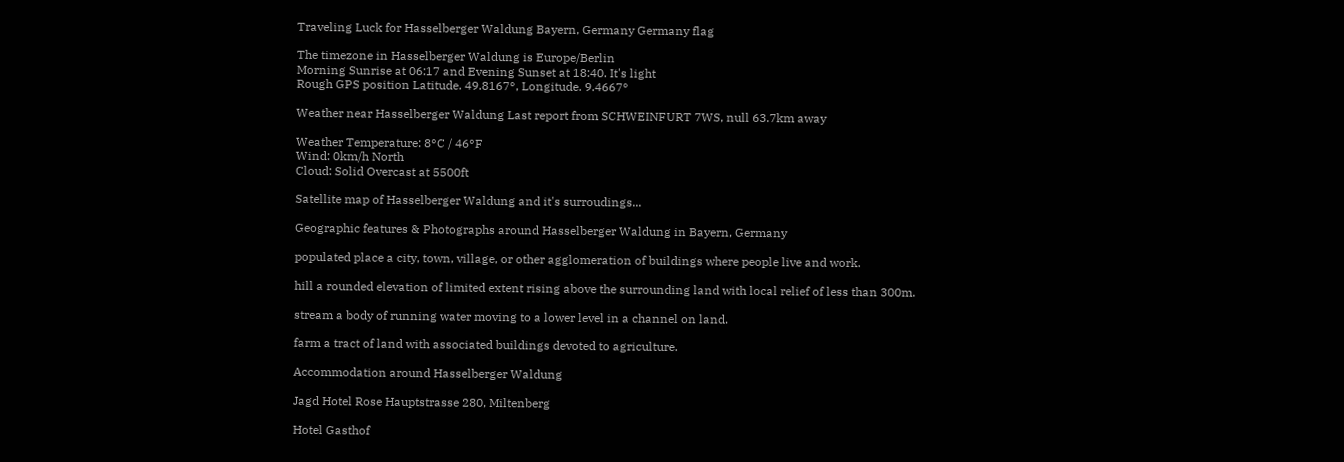Traveling Luck for Hasselberger Waldung Bayern, Germany Germany flag

The timezone in Hasselberger Waldung is Europe/Berlin
Morning Sunrise at 06:17 and Evening Sunset at 18:40. It's light
Rough GPS position Latitude. 49.8167°, Longitude. 9.4667°

Weather near Hasselberger Waldung Last report from SCHWEINFURT 7WS, null 63.7km away

Weather Temperature: 8°C / 46°F
Wind: 0km/h North
Cloud: Solid Overcast at 5500ft

Satellite map of Hasselberger Waldung and it's surroudings...

Geographic features & Photographs around Hasselberger Waldung in Bayern, Germany

populated place a city, town, village, or other agglomeration of buildings where people live and work.

hill a rounded elevation of limited extent rising above the surrounding land with local relief of less than 300m.

stream a body of running water moving to a lower level in a channel on land.

farm a tract of land with associated buildings devoted to agriculture.

Accommodation around Hasselberger Waldung

Jagd Hotel Rose Hauptstrasse 280, Miltenberg

Hotel Gasthof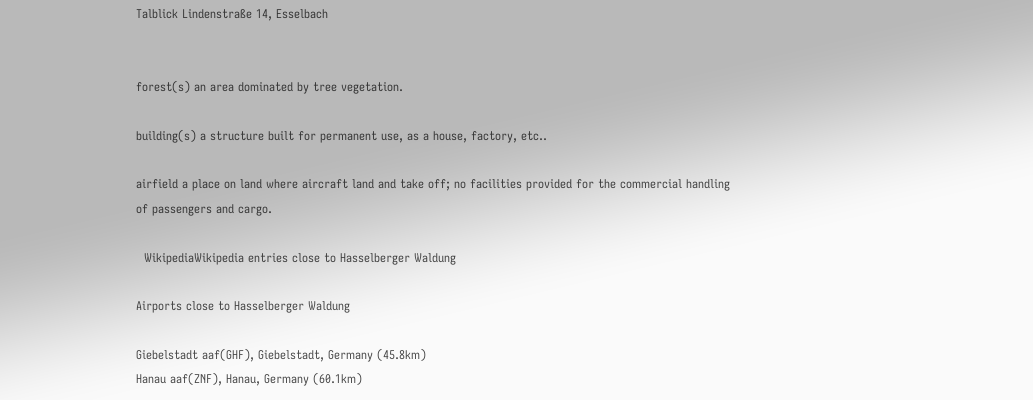Talblick Lindenstraße 14, Esselbach


forest(s) an area dominated by tree vegetation.

building(s) a structure built for permanent use, as a house, factory, etc..

airfield a place on land where aircraft land and take off; no facilities provided for the commercial handling of passengers and cargo.

  WikipediaWikipedia entries close to Hasselberger Waldung

Airports close to Hasselberger Waldung

Giebelstadt aaf(GHF), Giebelstadt, Germany (45.8km)
Hanau aaf(ZNF), Hanau, Germany (60.1km)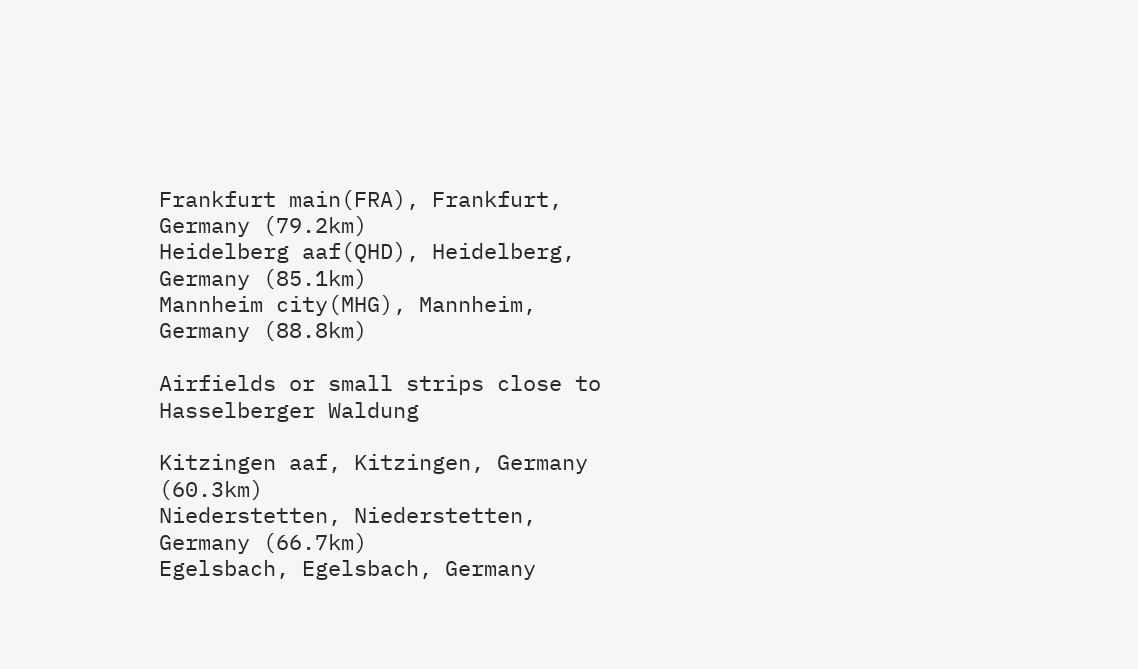Frankfurt main(FRA), Frankfurt, Germany (79.2km)
Heidelberg aaf(QHD), Heidelberg, Germany (85.1km)
Mannheim city(MHG), Mannheim, Germany (88.8km)

Airfields or small strips close to Hasselberger Waldung

Kitzingen aaf, Kitzingen, Germany (60.3km)
Niederstetten, Niederstetten, Germany (66.7km)
Egelsbach, Egelsbach, Germany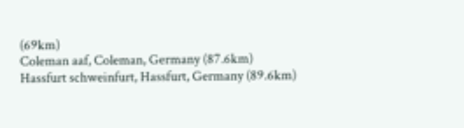(69km)
Coleman aaf, Coleman, Germany (87.6km)
Hassfurt schweinfurt, Hassfurt, Germany (89.6km)